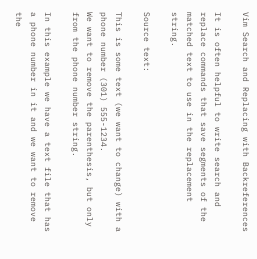Vim Search and Replacing with Backreferences

It is often helpful to write search and replace commands that save segments of the matched text to use in the replacement string.

Source text:

This is some text (we want to change) with a phone number (301) 555-1234.
We want to remove the parenthesis, but only from the phone number string.

In this example we have a text file that has a phone number in it and we want to remove the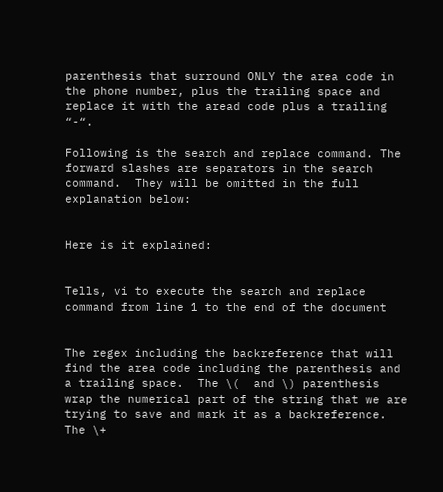parenthesis that surround ONLY the area code in the phone number, plus the trailing space and replace it with the aread code plus a trailing “-“.

Following is the search and replace command. The forward slashes are separators in the search command.  They will be omitted in the full explanation below:


Here is it explained:


Tells, vi to execute the search and replace command from line 1 to the end of the document


The regex including the backreference that will find the area code including the parenthesis and a trailing space.  The \(  and \) parenthesis wrap the numerical part of the string that we are trying to save and mark it as a backreference.  The \+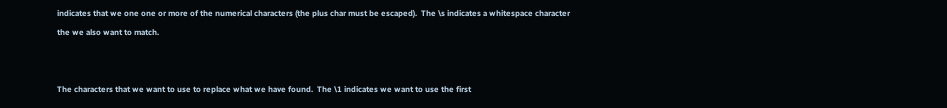indicates that we one one or more of the numerical characters (the plus char must be escaped).  The \s indicates a whitespace character the we also want to match.


The characters that we want to use to replace what we have found.  The \1 indicates we want to use the first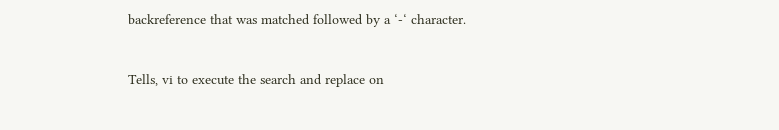backreference that was matched followed by a ‘-‘ character.


Tells, vi to execute the search and replace on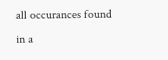all occurances found in a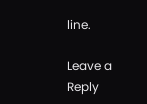line.

Leave a Reply